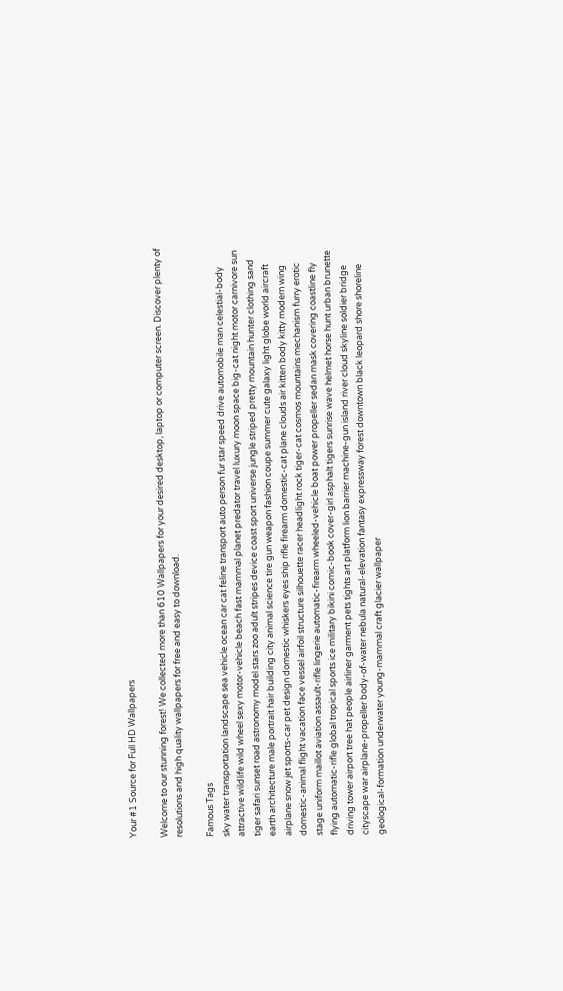Your #1 Source for Full HD Wallpapers

Welcome to our stunning forest! We collected more than 610 Wallpapers for your desired desktop, laptop or computer screen. Discover plenty of resolutions and high quality wallpapers for free and easy to download.

Famous Tags
sky water transportation landscape sea vehicle ocean car cat feline transport auto person fur star speed drive automobile man celestial-body attractive wildlife wild wheel sexy motor-vehicle beach fast mammal planet predator travel luxury moon space big-cat night motor carnivore sun tiger safari sunset road astronomy model stars zoo adult stripes device coast sport universe jungle striped pretty mountain hunter clothing sand earth architecture male portrait hair building city animal science tire gun weapon fashion coupe summer cute galaxy light globe world aircraft airplane snow jet sports-car pet design domestic whiskers eyes ship rifle firearm domestic-cat plane clouds air kitten body kitty modern wing domestic-animal flight vacation face vessel airfoil structure silhouette racer headlight rock tiger-cat cosmos mountains mechanism furry erotic stage uniform maillot aviation assault-rifle lingerie automatic-firearm wheeled-vehicle boat power propeller sedan mask covering coastline fly flying automatic-rifle global tropical sports ice military bikini comic-book cover-girl asphalt tigers sunrise wave helmet horse hunt urban brunette driving tower airport tree hat people airliner garment pets tights art platform lion barrier machine-gun island river cloud skyline soldier bridge cityscape war airplane-propeller body-of-water nebula natural-elevation fantasy expressway forest downtown black leopard shore shoreline geological-formation underwater young-mammal craft glacier wallpaper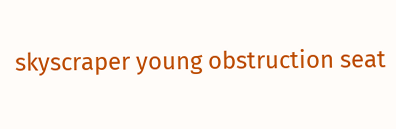skyscraper young obstruction seat